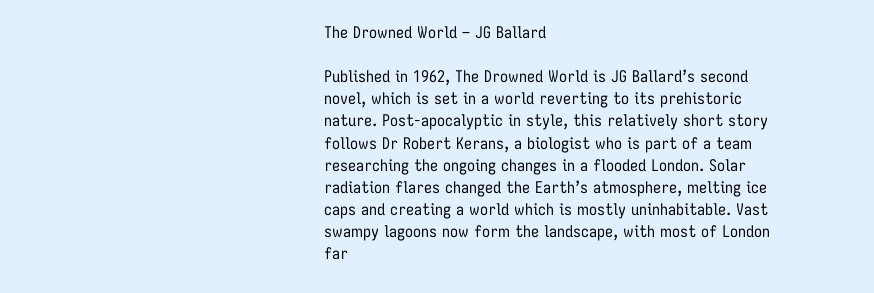The Drowned World – JG Ballard

Published in 1962, The Drowned World is JG Ballard’s second novel, which is set in a world reverting to its prehistoric nature. Post-apocalyptic in style, this relatively short story follows Dr Robert Kerans, a biologist who is part of a team researching the ongoing changes in a flooded London. Solar radiation flares changed the Earth’s atmosphere, melting ice caps and creating a world which is mostly uninhabitable. Vast swampy lagoons now form the landscape, with most of London far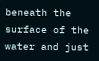beneath the surface of the water and just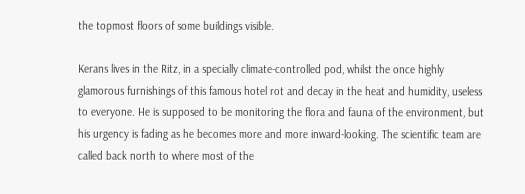the topmost floors of some buildings visible.

Kerans lives in the Ritz, in a specially climate-controlled pod, whilst the once highly glamorous furnishings of this famous hotel rot and decay in the heat and humidity, useless to everyone. He is supposed to be monitoring the flora and fauna of the environment, but his urgency is fading as he becomes more and more inward-looking. The scientific team are called back north to where most of the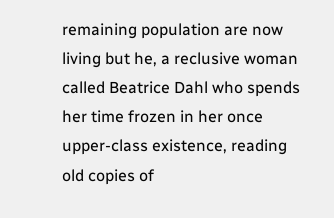remaining population are now living but he, a reclusive woman called Beatrice Dahl who spends her time frozen in her once upper-class existence, reading old copies of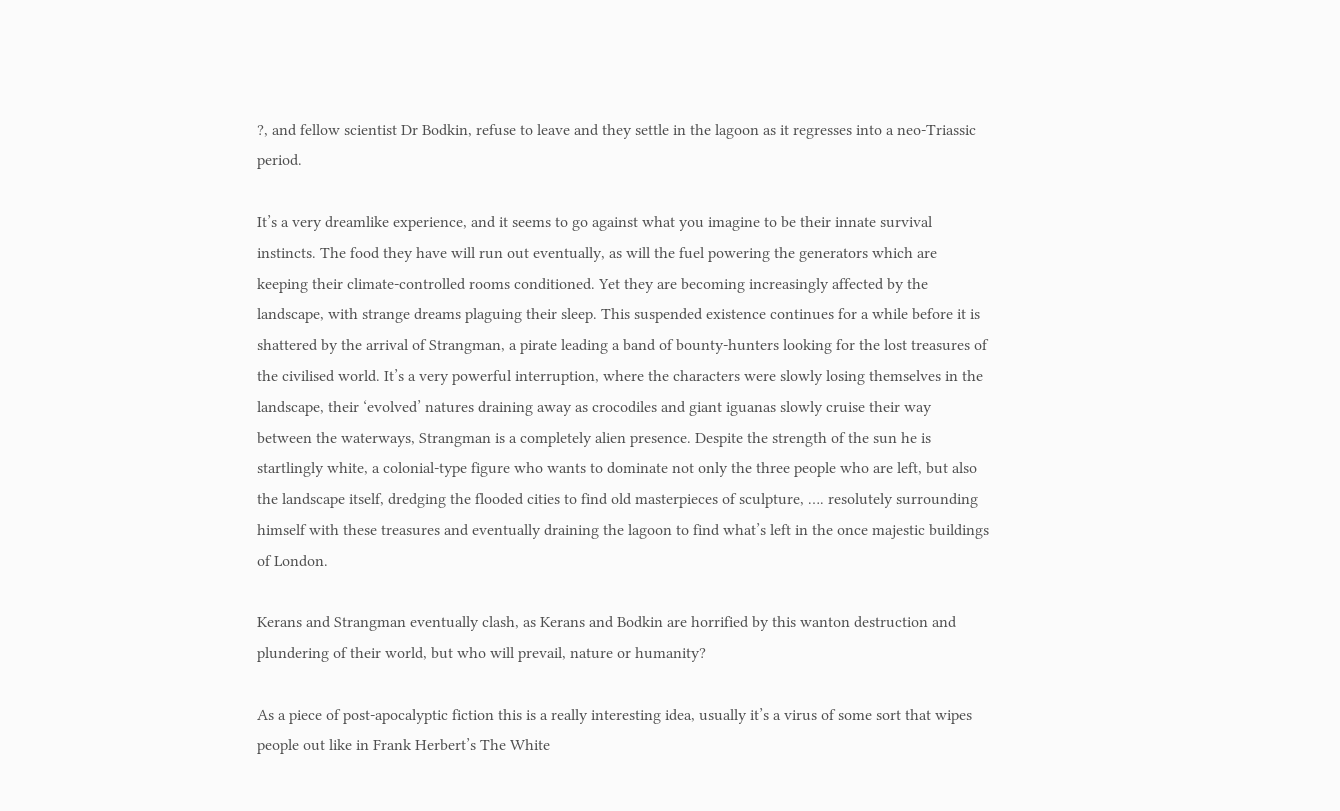?, and fellow scientist Dr Bodkin, refuse to leave and they settle in the lagoon as it regresses into a neo-Triassic period.

It’s a very dreamlike experience, and it seems to go against what you imagine to be their innate survival instincts. The food they have will run out eventually, as will the fuel powering the generators which are keeping their climate-controlled rooms conditioned. Yet they are becoming increasingly affected by the landscape, with strange dreams plaguing their sleep. This suspended existence continues for a while before it is shattered by the arrival of Strangman, a pirate leading a band of bounty-hunters looking for the lost treasures of the civilised world. It’s a very powerful interruption, where the characters were slowly losing themselves in the landscape, their ‘evolved’ natures draining away as crocodiles and giant iguanas slowly cruise their way between the waterways, Strangman is a completely alien presence. Despite the strength of the sun he is startlingly white, a colonial-type figure who wants to dominate not only the three people who are left, but also the landscape itself, dredging the flooded cities to find old masterpieces of sculpture, …. resolutely surrounding himself with these treasures and eventually draining the lagoon to find what’s left in the once majestic buildings of London.

Kerans and Strangman eventually clash, as Kerans and Bodkin are horrified by this wanton destruction and plundering of their world, but who will prevail, nature or humanity?

As a piece of post-apocalyptic fiction this is a really interesting idea, usually it’s a virus of some sort that wipes people out like in Frank Herbert’s The White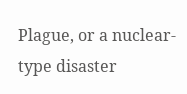Plague, or a nuclear-type disaster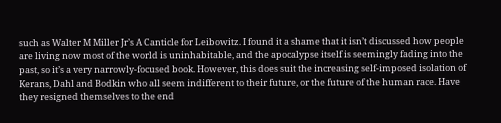such as Walter M Miller Jr’s A Canticle for Leibowitz. I found it a shame that it isn’t discussed how people are living now most of the world is uninhabitable, and the apocalypse itself is seemingly fading into the past, so it’s a very narrowly-focused book. However, this does suit the increasing self-imposed isolation of Kerans, Dahl and Bodkin who all seem indifferent to their future, or the future of the human race. Have they resigned themselves to the end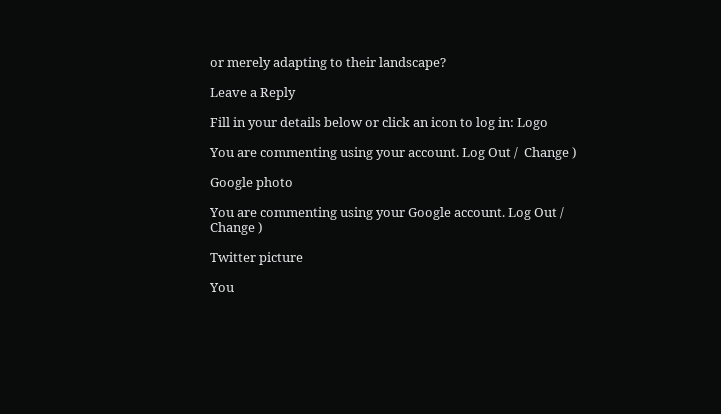or merely adapting to their landscape?

Leave a Reply

Fill in your details below or click an icon to log in: Logo

You are commenting using your account. Log Out /  Change )

Google photo

You are commenting using your Google account. Log Out /  Change )

Twitter picture

You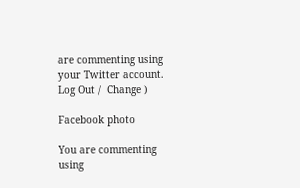are commenting using your Twitter account. Log Out /  Change )

Facebook photo

You are commenting using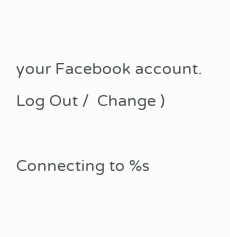your Facebook account. Log Out /  Change )

Connecting to %s